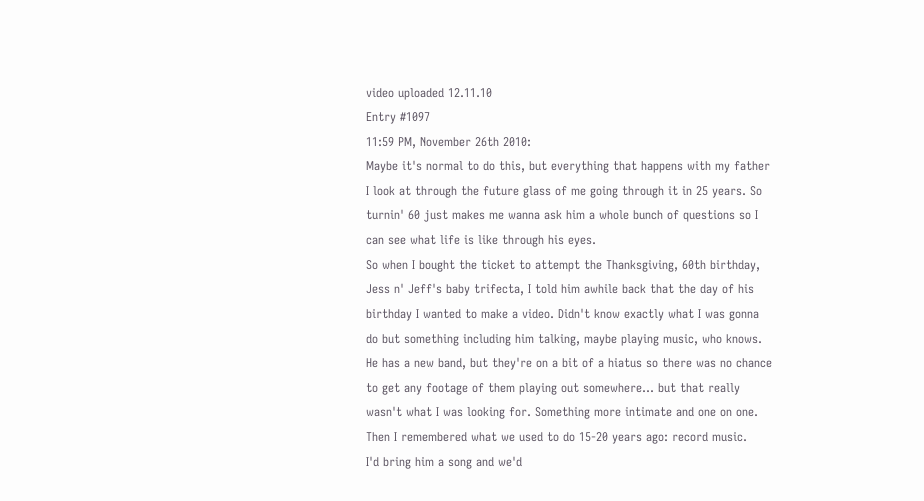video uploaded 12.11.10
Entry #1097
11:59 PM, November 26th 2010:
Maybe it's normal to do this, but everything that happens with my father I look at through the future glass of me going through it in 25 years. So turnin' 60 just makes me wanna ask him a whole bunch of questions so I can see what life is like through his eyes.
So when I bought the ticket to attempt the Thanksgiving, 60th birthday, Jess n' Jeff's baby trifecta, I told him awhile back that the day of his birthday I wanted to make a video. Didn't know exactly what I was gonna do but something including him talking, maybe playing music, who knows. He has a new band, but they're on a bit of a hiatus so there was no chance to get any footage of them playing out somewhere... but that really wasn't what I was looking for. Something more intimate and one on one.
Then I remembered what we used to do 15-20 years ago: record music.
I'd bring him a song and we'd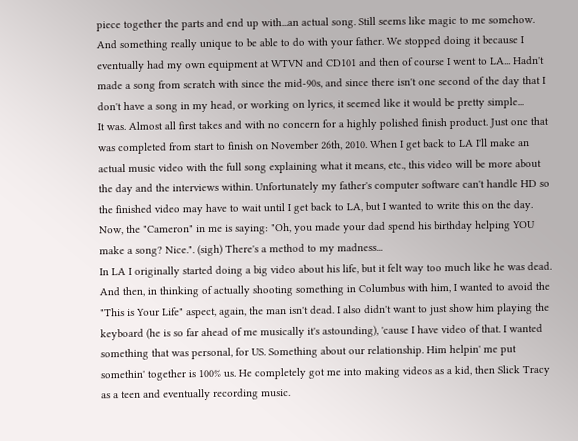piece together the parts and end up with...an actual song. Still seems like magic to me somehow. And something really unique to be able to do with your father. We stopped doing it because I eventually had my own equipment at WTVN and CD101 and then of course I went to LA... Hadn't made a song from scratch with since the mid-90s, and since there isn't one second of the day that I don't have a song in my head, or working on lyrics, it seemed like it would be pretty simple...
It was. Almost all first takes and with no concern for a highly polished finish product. Just one that was completed from start to finish on November 26th, 2010. When I get back to LA I'll make an actual music video with the full song explaining what it means, etc., this video will be more about the day and the interviews within. Unfortunately my father's computer software can't handle HD so the finished video may have to wait until I get back to LA, but I wanted to write this on the day.
Now, the "Cameron" in me is saying: "Oh, you made your dad spend his birthday helping YOU make a song? Nice.". (sigh) There's a method to my madness...
In LA I originally started doing a big video about his life, but it felt way too much like he was dead. And then, in thinking of actually shooting something in Columbus with him, I wanted to avoid the "This is Your Life" aspect, again, the man isn't dead. I also didn't want to just show him playing the keyboard (he is so far ahead of me musically it's astounding), 'cause I have video of that. I wanted something that was personal, for US. Something about our relationship. Him helpin' me put somethin' together is 100% us. He completely got me into making videos as a kid, then Slick Tracy as a teen and eventually recording music.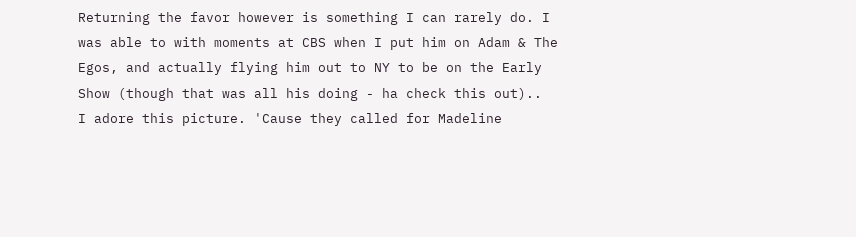Returning the favor however is something I can rarely do. I was able to with moments at CBS when I put him on Adam & The Egos, and actually flying him out to NY to be on the Early Show (though that was all his doing - ha check this out)..
I adore this picture. 'Cause they called for Madeline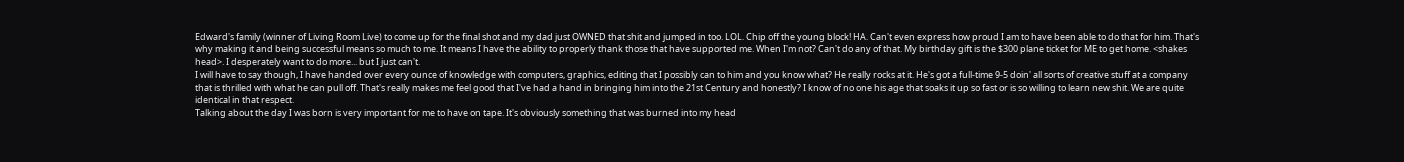Edward's family (winner of Living Room Live) to come up for the final shot and my dad just OWNED that shit and jumped in too. LOL. Chip off the young block! HA. Can't even express how proud I am to have been able to do that for him. That's why making it and being successful means so much to me. It means I have the ability to properly thank those that have supported me. When I'm not? Can't do any of that. My birthday gift is the $300 plane ticket for ME to get home. <shakes head>. I desperately want to do more... but I just can't.
I will have to say though, I have handed over every ounce of knowledge with computers, graphics, editing that I possibly can to him and you know what? He really rocks at it. He's got a full-time 9-5 doin' all sorts of creative stuff at a company that is thrilled with what he can pull off. That's really makes me feel good that I've had a hand in bringing him into the 21st Century and honestly? I know of no one his age that soaks it up so fast or is so willing to learn new shit. We are quite identical in that respect.
Talking about the day I was born is very important for me to have on tape. It's obviously something that was burned into my head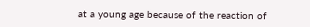at a young age because of the reaction of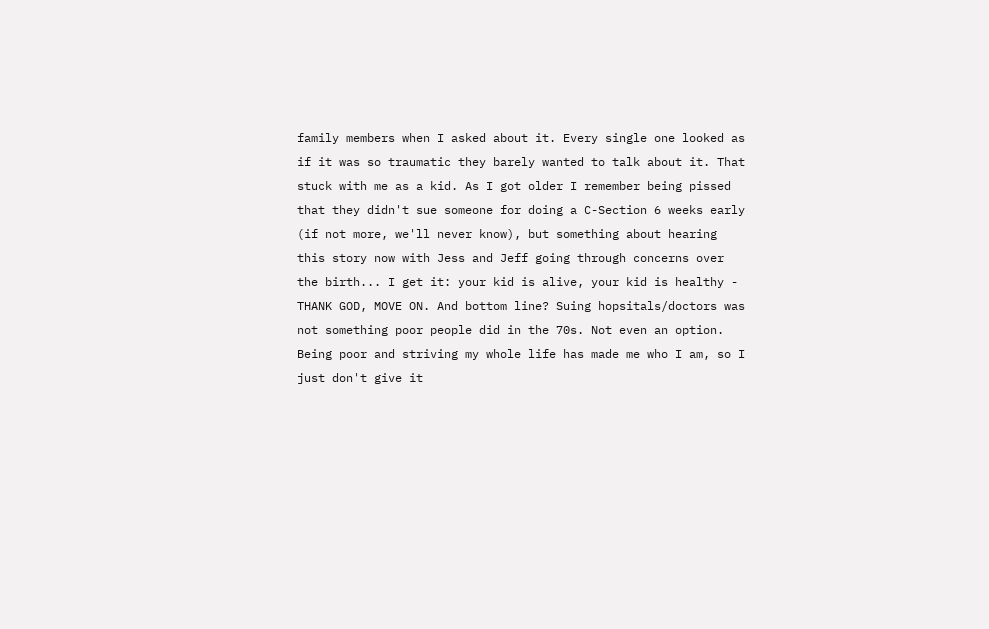family members when I asked about it. Every single one looked as if it was so traumatic they barely wanted to talk about it. That stuck with me as a kid. As I got older I remember being pissed that they didn't sue someone for doing a C-Section 6 weeks early (if not more, we'll never know), but something about hearing this story now with Jess and Jeff going through concerns over the birth... I get it: your kid is alive, your kid is healthy - THANK GOD, MOVE ON. And bottom line? Suing hopsitals/doctors was not something poor people did in the 70s. Not even an option. Being poor and striving my whole life has made me who I am, so I just don't give it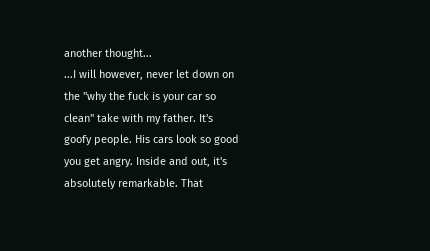another thought...
...I will however, never let down on the "why the fuck is your car so clean" take with my father. It's goofy people. His cars look so good you get angry. Inside and out, it's absolutely remarkable. That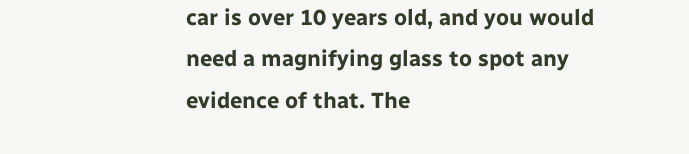car is over 10 years old, and you would need a magnifying glass to spot any evidence of that. The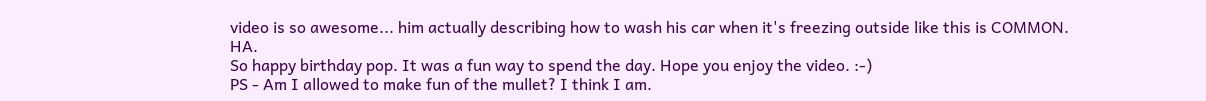video is so awesome... him actually describing how to wash his car when it's freezing outside like this is COMMON. HA.
So happy birthday pop. It was a fun way to spend the day. Hope you enjoy the video. :-)
PS - Am I allowed to make fun of the mullet? I think I am.